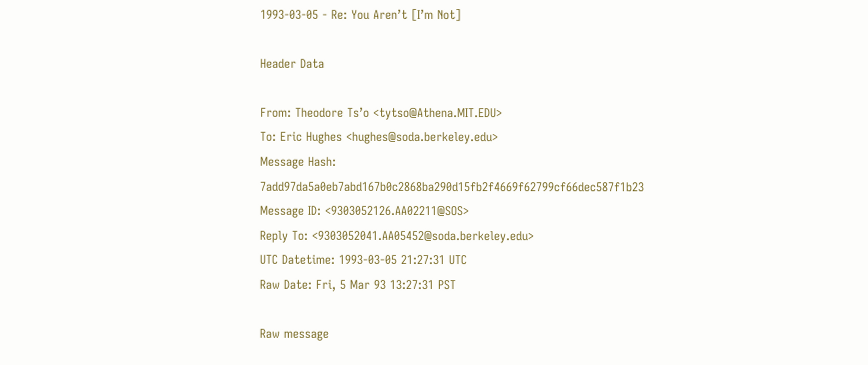1993-03-05 - Re: You Aren’t [I’m Not]

Header Data

From: Theodore Ts’o <tytso@Athena.MIT.EDU>
To: Eric Hughes <hughes@soda.berkeley.edu>
Message Hash: 7add97da5a0eb7abd167b0c2868ba290d15fb2f4669f62799cf66dec587f1b23
Message ID: <9303052126.AA02211@SOS>
Reply To: <9303052041.AA05452@soda.berkeley.edu>
UTC Datetime: 1993-03-05 21:27:31 UTC
Raw Date: Fri, 5 Mar 93 13:27:31 PST

Raw message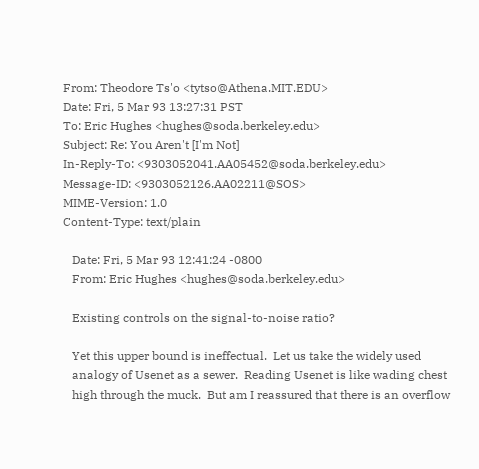From: Theodore Ts'o <tytso@Athena.MIT.EDU>
Date: Fri, 5 Mar 93 13:27:31 PST
To: Eric Hughes <hughes@soda.berkeley.edu>
Subject: Re: You Aren't [I'm Not]
In-Reply-To: <9303052041.AA05452@soda.berkeley.edu>
Message-ID: <9303052126.AA02211@SOS>
MIME-Version: 1.0
Content-Type: text/plain

   Date: Fri, 5 Mar 93 12:41:24 -0800
   From: Eric Hughes <hughes@soda.berkeley.edu>

   Existing controls on the signal-to-noise ratio?

   Yet this upper bound is ineffectual.  Let us take the widely used
   analogy of Usenet as a sewer.  Reading Usenet is like wading chest
   high through the muck.  But am I reassured that there is an overflow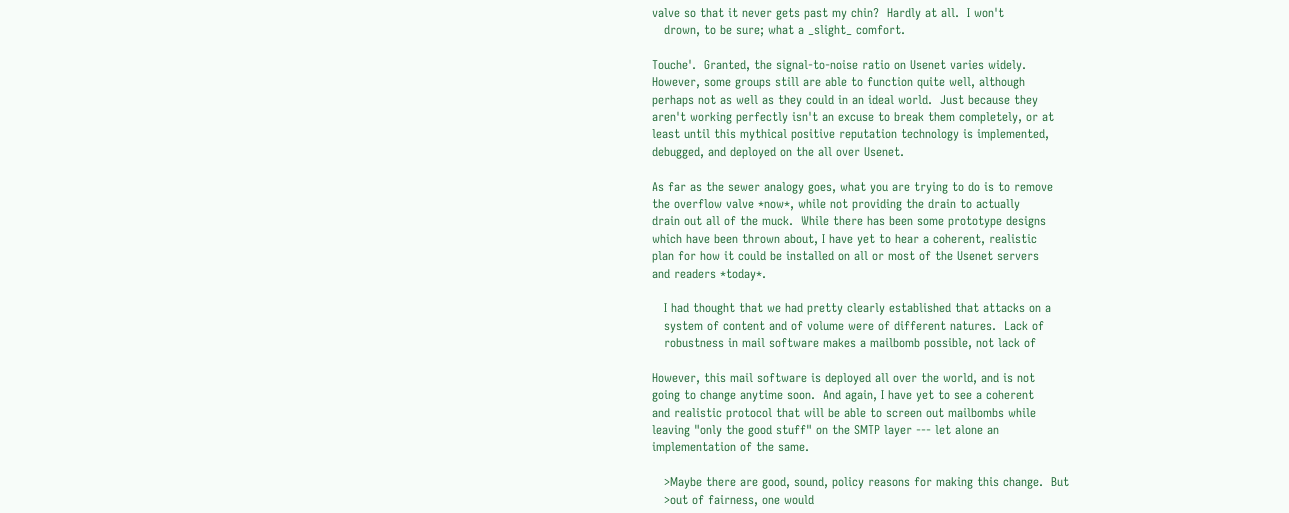valve so that it never gets past my chin?  Hardly at all.  I won't
   drown, to be sure; what a _slight_ comfort.

Touche'.  Granted, the signal-to-noise ratio on Usenet varies widely.
However, some groups still are able to function quite well, although
perhaps not as well as they could in an ideal world.  Just because they
aren't working perfectly isn't an excuse to break them completely, or at
least until this mythical positive reputation technology is implemented,
debugged, and deployed on the all over Usenet.

As far as the sewer analogy goes, what you are trying to do is to remove
the overflow valve *now*, while not providing the drain to actually
drain out all of the muck.  While there has been some prototype designs
which have been thrown about, I have yet to hear a coherent, realistic
plan for how it could be installed on all or most of the Usenet servers
and readers *today*.

   I had thought that we had pretty clearly established that attacks on a
   system of content and of volume were of different natures.  Lack of
   robustness in mail software makes a mailbomb possible, not lack of

However, this mail software is deployed all over the world, and is not
going to change anytime soon.  And again, I have yet to see a coherent
and realistic protocol that will be able to screen out mailbombs while
leaving "only the good stuff" on the SMTP layer --- let alone an
implementation of the same.

   >Maybe there are good, sound, policy reasons for making this change.  But
   >out of fairness, one would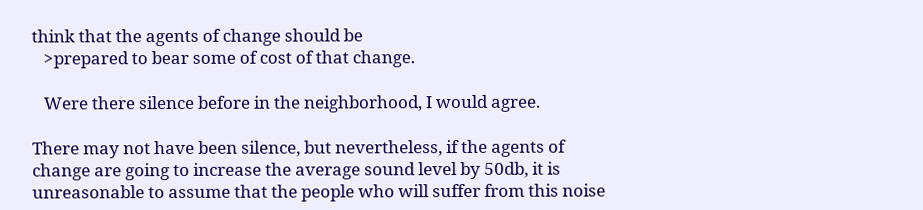think that the agents of change should be
   >prepared to bear some of cost of that change.

   Were there silence before in the neighborhood, I would agree.

There may not have been silence, but nevertheless, if the agents of
change are going to increase the average sound level by 50db, it is
unreasonable to assume that the people who will suffer from this noise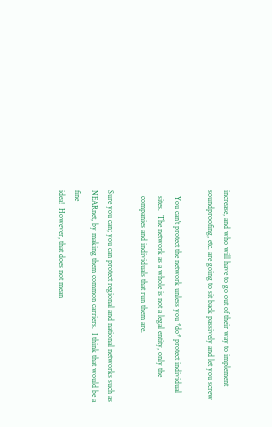increase, and who will have to go out of their way to implement
soundproofing, etc. are going to sit back passively and let you screw

   You can't protect the network unless you *do* protect individual
   sites.  The network as a whole is not a legal entity, only the
   companies and individuals that run them are.

Sure you can; you can protect regional and national networks such as
NEARnet, by making them common carriers.  I think that would be a fine
idea!  However, that does not mean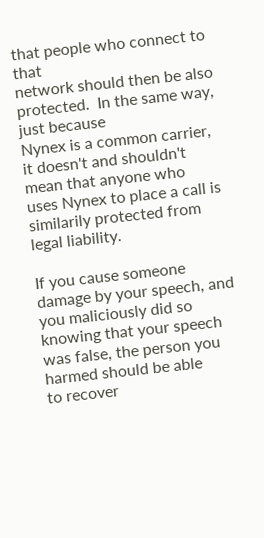that people who connect to that
network should then be also protected.  In the same way, just because
Nynex is a common carrier, it doesn't and shouldn't mean that anyone who
uses Nynex to place a call is similarily protected from legal liability.

If you cause someone damage by your speech, and you maliciously did so
knowing that your speech was false, the person you harmed should be able
to recover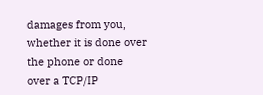damages from you, whether it is done over the phone or done
over a TCP/IP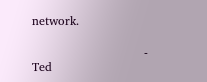network.

                            - Ted